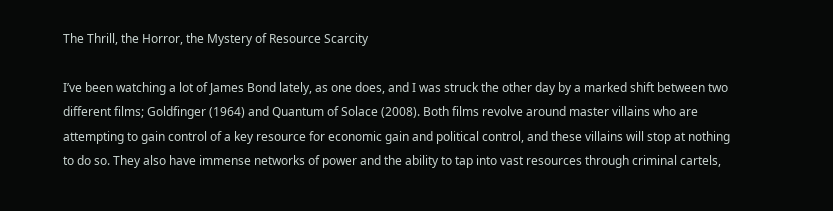The Thrill, the Horror, the Mystery of Resource Scarcity

I’ve been watching a lot of James Bond lately, as one does, and I was struck the other day by a marked shift between two different films; Goldfinger (1964) and Quantum of Solace (2008). Both films revolve around master villains who are attempting to gain control of a key resource for economic gain and political control, and these villains will stop at nothing to do so. They also have immense networks of power and the ability to tap into vast resources through criminal cartels,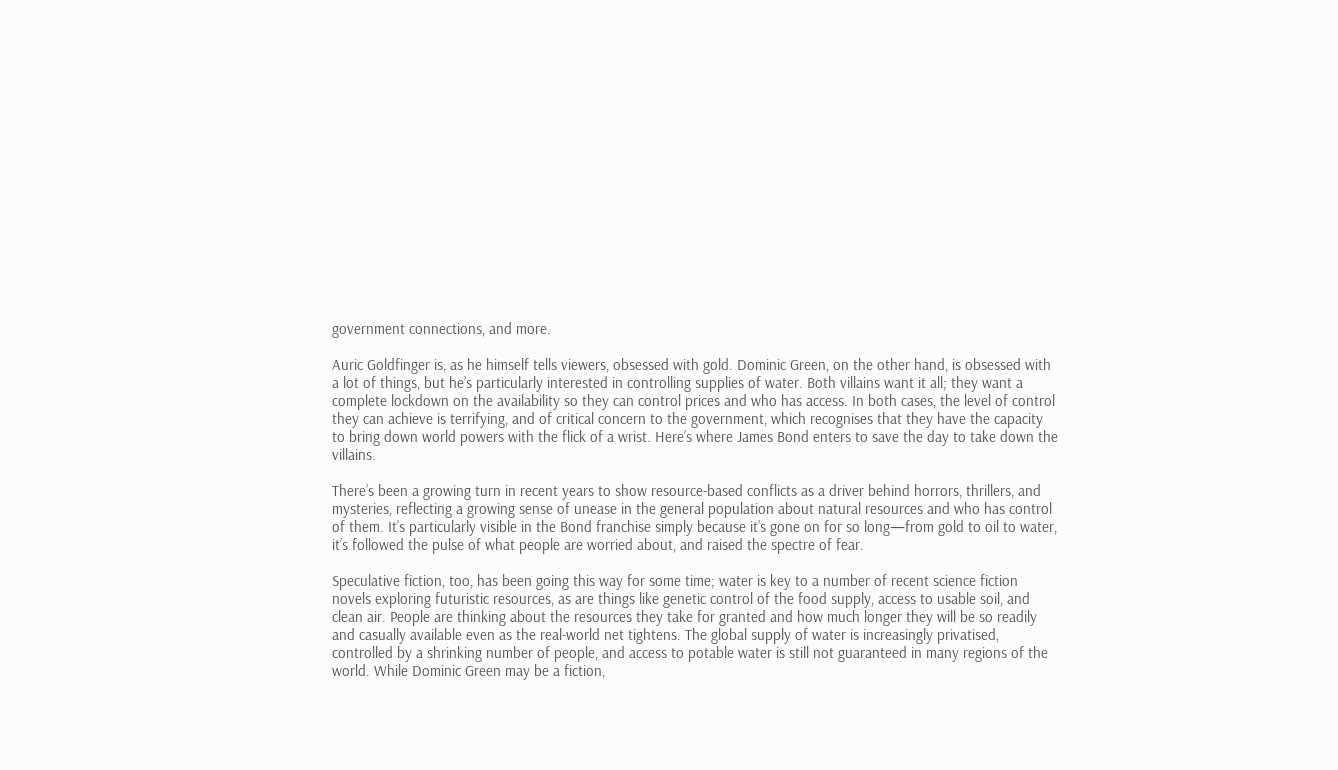government connections, and more.

Auric Goldfinger is, as he himself tells viewers, obsessed with gold. Dominic Green, on the other hand, is obsessed with a lot of things, but he’s particularly interested in controlling supplies of water. Both villains want it all; they want a complete lockdown on the availability so they can control prices and who has access. In both cases, the level of control they can achieve is terrifying, and of critical concern to the government, which recognises that they have the capacity to bring down world powers with the flick of a wrist. Here’s where James Bond enters to save the day to take down the villains.

There’s been a growing turn in recent years to show resource-based conflicts as a driver behind horrors, thrillers, and mysteries, reflecting a growing sense of unease in the general population about natural resources and who has control of them. It’s particularly visible in the Bond franchise simply because it’s gone on for so long—from gold to oil to water, it’s followed the pulse of what people are worried about, and raised the spectre of fear.

Speculative fiction, too, has been going this way for some time; water is key to a number of recent science fiction novels exploring futuristic resources, as are things like genetic control of the food supply, access to usable soil, and clean air. People are thinking about the resources they take for granted and how much longer they will be so readily and casually available even as the real-world net tightens. The global supply of water is increasingly privatised, controlled by a shrinking number of people, and access to potable water is still not guaranteed in many regions of the world. While Dominic Green may be a fiction,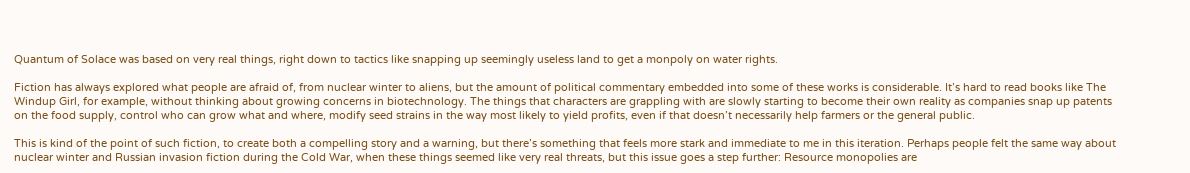Quantum of Solace was based on very real things, right down to tactics like snapping up seemingly useless land to get a monpoly on water rights.

Fiction has always explored what people are afraid of, from nuclear winter to aliens, but the amount of political commentary embedded into some of these works is considerable. It’s hard to read books like The Windup Girl, for example, without thinking about growing concerns in biotechnology. The things that characters are grappling with are slowly starting to become their own reality as companies snap up patents on the food supply, control who can grow what and where, modify seed strains in the way most likely to yield profits, even if that doesn’t necessarily help farmers or the general public.

This is kind of the point of such fiction, to create both a compelling story and a warning, but there’s something that feels more stark and immediate to me in this iteration. Perhaps people felt the same way about nuclear winter and Russian invasion fiction during the Cold War, when these things seemed like very real threats, but this issue goes a step further: Resource monopolies are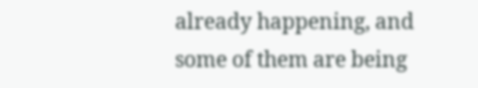already happening, and some of them are being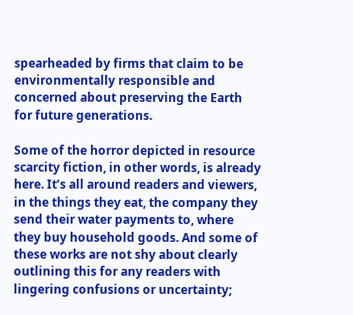spearheaded by firms that claim to be environmentally responsible and concerned about preserving the Earth for future generations.

Some of the horror depicted in resource scarcity fiction, in other words, is already here. It’s all around readers and viewers, in the things they eat, the company they send their water payments to, where they buy household goods. And some of these works are not shy about clearly outlining this for any readers with lingering confusions or uncertainty;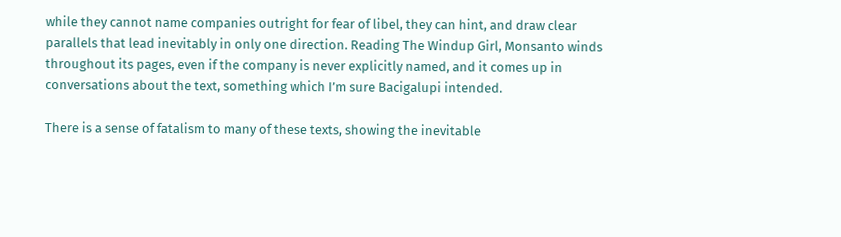while they cannot name companies outright for fear of libel, they can hint, and draw clear parallels that lead inevitably in only one direction. Reading The Windup Girl, Monsanto winds throughout its pages, even if the company is never explicitly named, and it comes up in conversations about the text, something which I’m sure Bacigalupi intended.

There is a sense of fatalism to many of these texts, showing the inevitable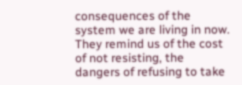consequences of the system we are living in now. They remind us of the cost of not resisting, the dangers of refusing to take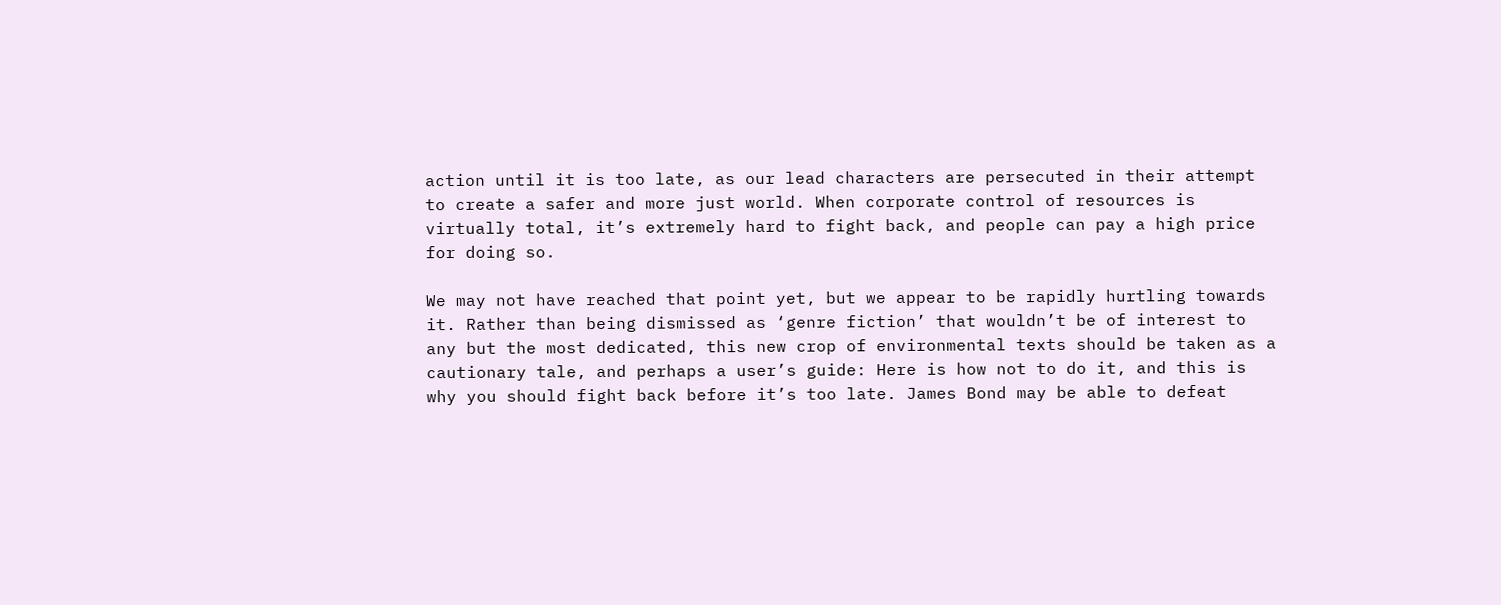action until it is too late, as our lead characters are persecuted in their attempt to create a safer and more just world. When corporate control of resources is virtually total, it’s extremely hard to fight back, and people can pay a high price for doing so.

We may not have reached that point yet, but we appear to be rapidly hurtling towards it. Rather than being dismissed as ‘genre fiction’ that wouldn’t be of interest to any but the most dedicated, this new crop of environmental texts should be taken as a cautionary tale, and perhaps a user’s guide: Here is how not to do it, and this is why you should fight back before it’s too late. James Bond may be able to defeat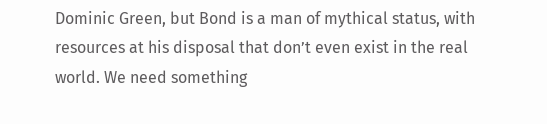Dominic Green, but Bond is a man of mythical status, with resources at his disposal that don’t even exist in the real world. We need something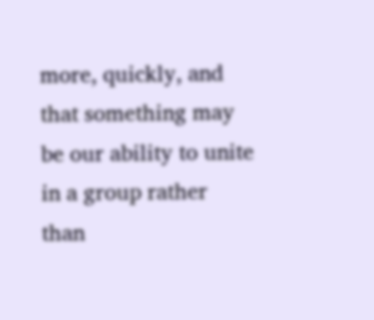more, quickly, and that something may be our ability to unite in a group rather than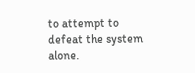to attempt to defeat the system alone.